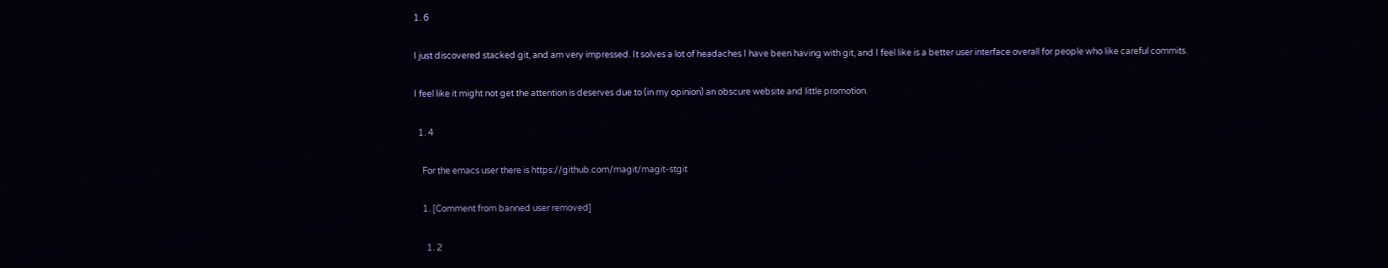1. 6

I just discovered stacked git, and am very impressed. It solves a lot of headaches I have been having with git, and I feel like is a better user interface overall for people who like careful commits.

I feel like it might not get the attention is deserves due to (in my opinion) an obscure website and little promotion.

  1. 4

    For the emacs user there is https://github.com/magit/magit-stgit

    1. [Comment from banned user removed]

      1. 2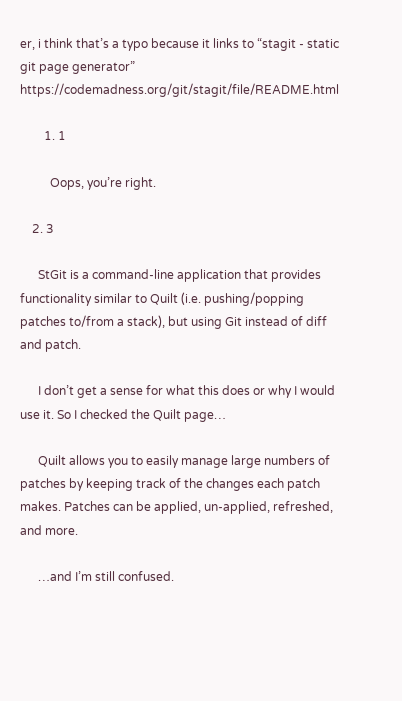er, i think that’s a typo because it links to “stagit - static git page generator” https://codemadness.org/git/stagit/file/README.html

        1. 1

          Oops, you’re right.

    2. 3

      StGit is a command-line application that provides functionality similar to Quilt (i.e. pushing/popping patches to/from a stack), but using Git instead of diff and patch.

      I don’t get a sense for what this does or why I would use it. So I checked the Quilt page…

      Quilt allows you to easily manage large numbers of patches by keeping track of the changes each patch makes. Patches can be applied, un-applied, refreshed, and more.

      …and I’m still confused.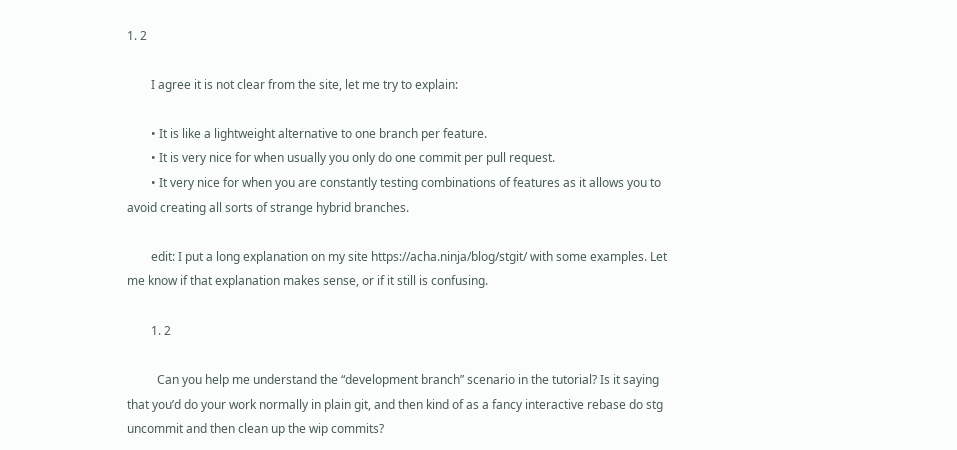1. 2

        I agree it is not clear from the site, let me try to explain:

        • It is like a lightweight alternative to one branch per feature.
        • It is very nice for when usually you only do one commit per pull request.
        • It very nice for when you are constantly testing combinations of features as it allows you to avoid creating all sorts of strange hybrid branches.

        edit: I put a long explanation on my site https://acha.ninja/blog/stgit/ with some examples. Let me know if that explanation makes sense, or if it still is confusing.

        1. 2

          Can you help me understand the “development branch” scenario in the tutorial? Is it saying that you’d do your work normally in plain git, and then kind of as a fancy interactive rebase do stg uncommit and then clean up the wip commits?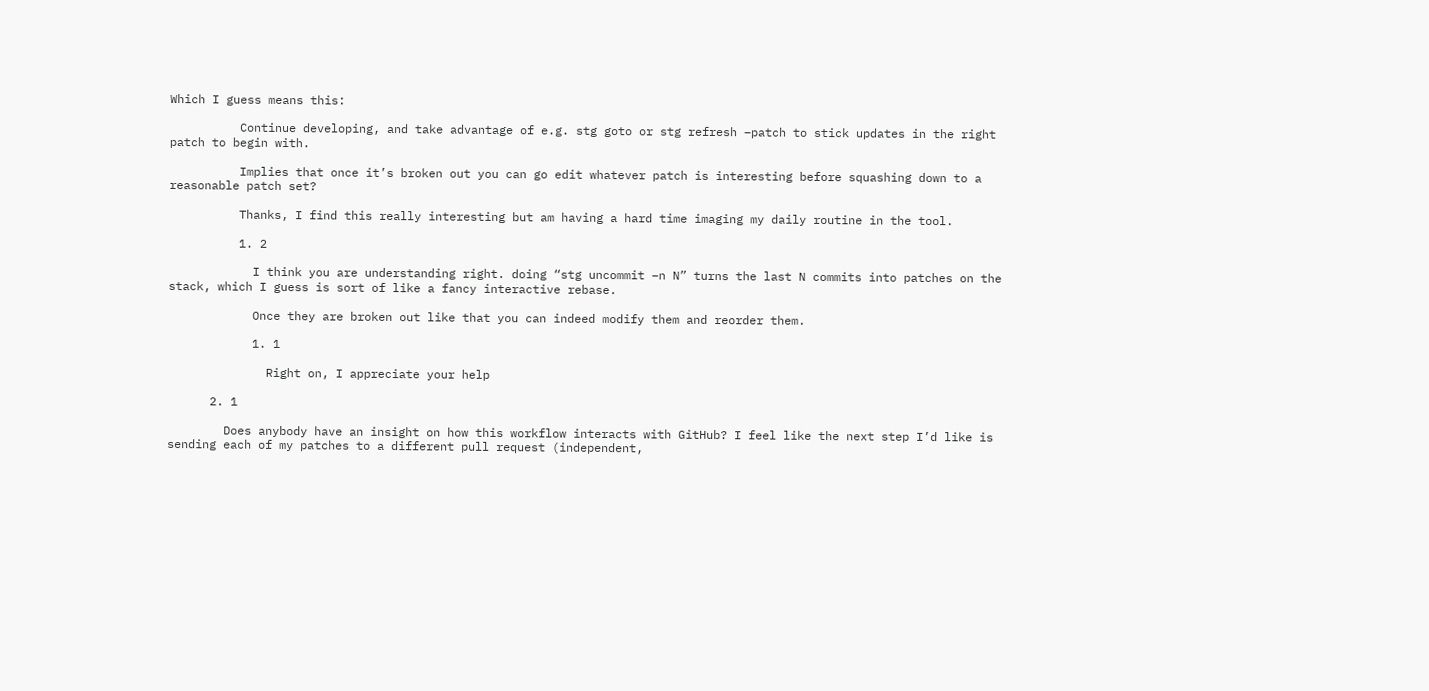Which I guess means this:

          Continue developing, and take advantage of e.g. stg goto or stg refresh –patch to stick updates in the right patch to begin with.

          Implies that once it’s broken out you can go edit whatever patch is interesting before squashing down to a reasonable patch set?

          Thanks, I find this really interesting but am having a hard time imaging my daily routine in the tool.

          1. 2

            I think you are understanding right. doing “stg uncommit –n N” turns the last N commits into patches on the stack, which I guess is sort of like a fancy interactive rebase.

            Once they are broken out like that you can indeed modify them and reorder them.

            1. 1

              Right on, I appreciate your help

      2. 1

        Does anybody have an insight on how this workflow interacts with GitHub? I feel like the next step I’d like is sending each of my patches to a different pull request (independent,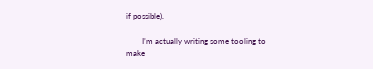if possible).

        I’m actually writing some tooling to make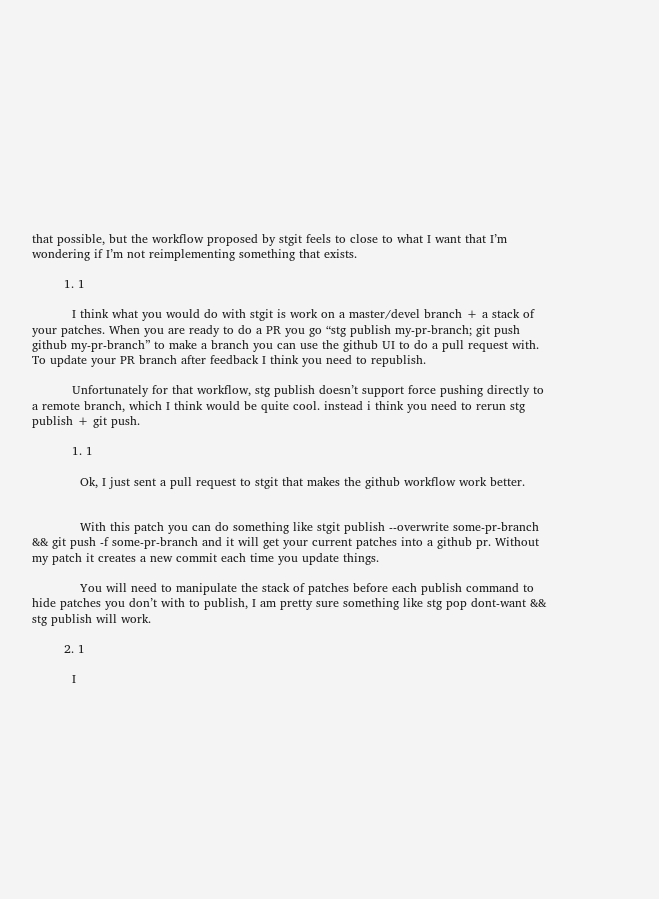that possible, but the workflow proposed by stgit feels to close to what I want that I’m wondering if I’m not reimplementing something that exists.

        1. 1

          I think what you would do with stgit is work on a master/devel branch + a stack of your patches. When you are ready to do a PR you go “stg publish my-pr-branch; git push github my-pr-branch” to make a branch you can use the github UI to do a pull request with. To update your PR branch after feedback I think you need to republish.

          Unfortunately for that workflow, stg publish doesn’t support force pushing directly to a remote branch, which I think would be quite cool. instead i think you need to rerun stg publish + git push.

          1. 1

            Ok, I just sent a pull request to stgit that makes the github workflow work better.


            With this patch you can do something like stgit publish --overwrite some-pr-branch && git push -f some-pr-branch and it will get your current patches into a github pr. Without my patch it creates a new commit each time you update things.

            You will need to manipulate the stack of patches before each publish command to hide patches you don’t with to publish, I am pretty sure something like stg pop dont-want && stg publish will work.

        2. 1

          I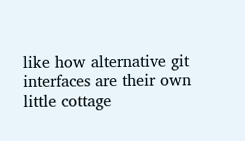like how alternative git interfaces are their own little cottage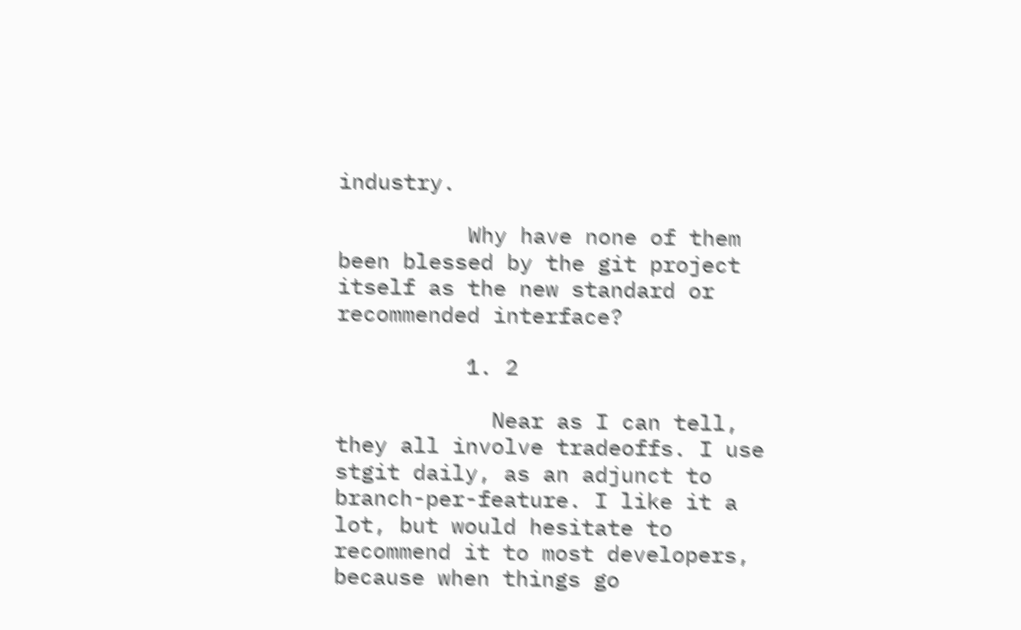industry.

          Why have none of them been blessed by the git project itself as the new standard or recommended interface?

          1. 2

            Near as I can tell, they all involve tradeoffs. I use stgit daily, as an adjunct to branch-per-feature. I like it a lot, but would hesitate to recommend it to most developers, because when things go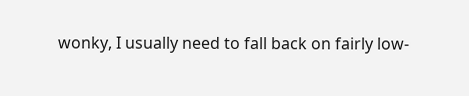wonky, I usually need to fall back on fairly low-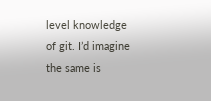level knowledge of git. I’d imagine the same is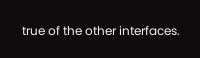true of the other interfaces.